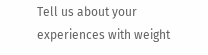Tell us about your experiences with weight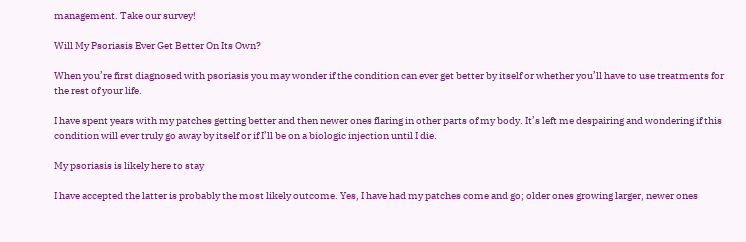management. Take our survey!

Will My Psoriasis Ever Get Better On Its Own?

When you’re first diagnosed with psoriasis you may wonder if the condition can ever get better by itself or whether you’ll have to use treatments for the rest of your life.

I have spent years with my patches getting better and then newer ones flaring in other parts of my body. It’s left me despairing and wondering if this condition will ever truly go away by itself or if I’ll be on a biologic injection until I die.

My psoriasis is likely here to stay

I have accepted the latter is probably the most likely outcome. Yes, I have had my patches come and go; older ones growing larger, newer ones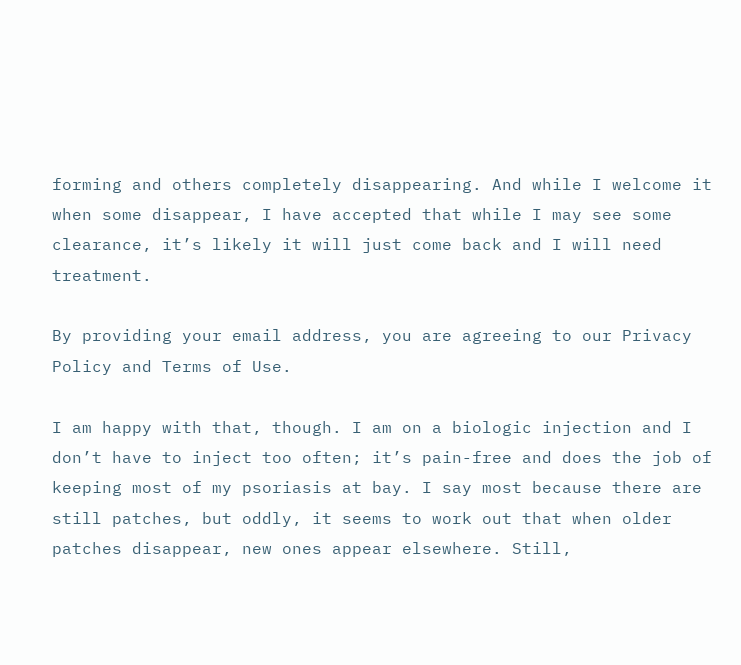forming and others completely disappearing. And while I welcome it when some disappear, I have accepted that while I may see some clearance, it’s likely it will just come back and I will need treatment.

By providing your email address, you are agreeing to our Privacy Policy and Terms of Use.

I am happy with that, though. I am on a biologic injection and I don’t have to inject too often; it’s pain-free and does the job of keeping most of my psoriasis at bay. I say most because there are still patches, but oddly, it seems to work out that when older patches disappear, new ones appear elsewhere. Still,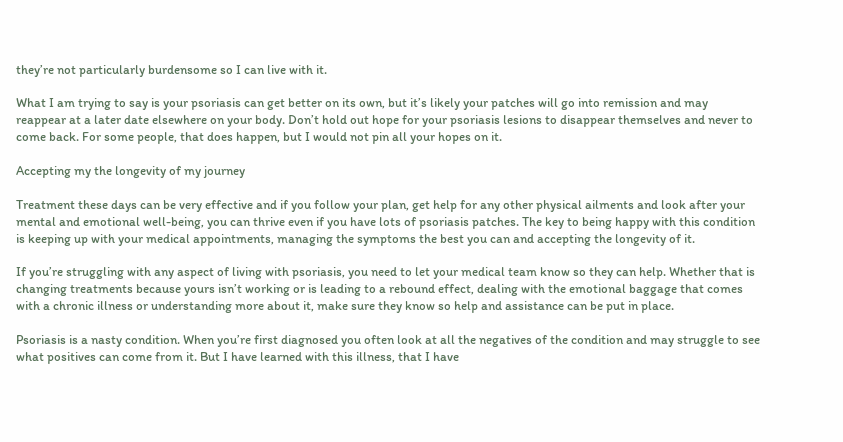they’re not particularly burdensome so I can live with it.

What I am trying to say is your psoriasis can get better on its own, but it’s likely your patches will go into remission and may reappear at a later date elsewhere on your body. Don’t hold out hope for your psoriasis lesions to disappear themselves and never to come back. For some people, that does happen, but I would not pin all your hopes on it.

Accepting my the longevity of my journey

Treatment these days can be very effective and if you follow your plan, get help for any other physical ailments and look after your mental and emotional well-being, you can thrive even if you have lots of psoriasis patches. The key to being happy with this condition is keeping up with your medical appointments, managing the symptoms the best you can and accepting the longevity of it.

If you’re struggling with any aspect of living with psoriasis, you need to let your medical team know so they can help. Whether that is changing treatments because yours isn’t working or is leading to a rebound effect, dealing with the emotional baggage that comes with a chronic illness or understanding more about it, make sure they know so help and assistance can be put in place.

Psoriasis is a nasty condition. When you’re first diagnosed you often look at all the negatives of the condition and may struggle to see what positives can come from it. But I have learned with this illness, that I have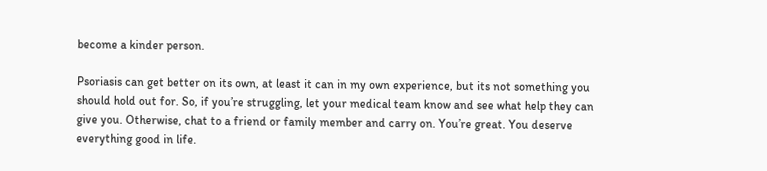become a kinder person.

Psoriasis can get better on its own, at least it can in my own experience, but its not something you should hold out for. So, if you’re struggling, let your medical team know and see what help they can give you. Otherwise, chat to a friend or family member and carry on. You’re great. You deserve everything good in life.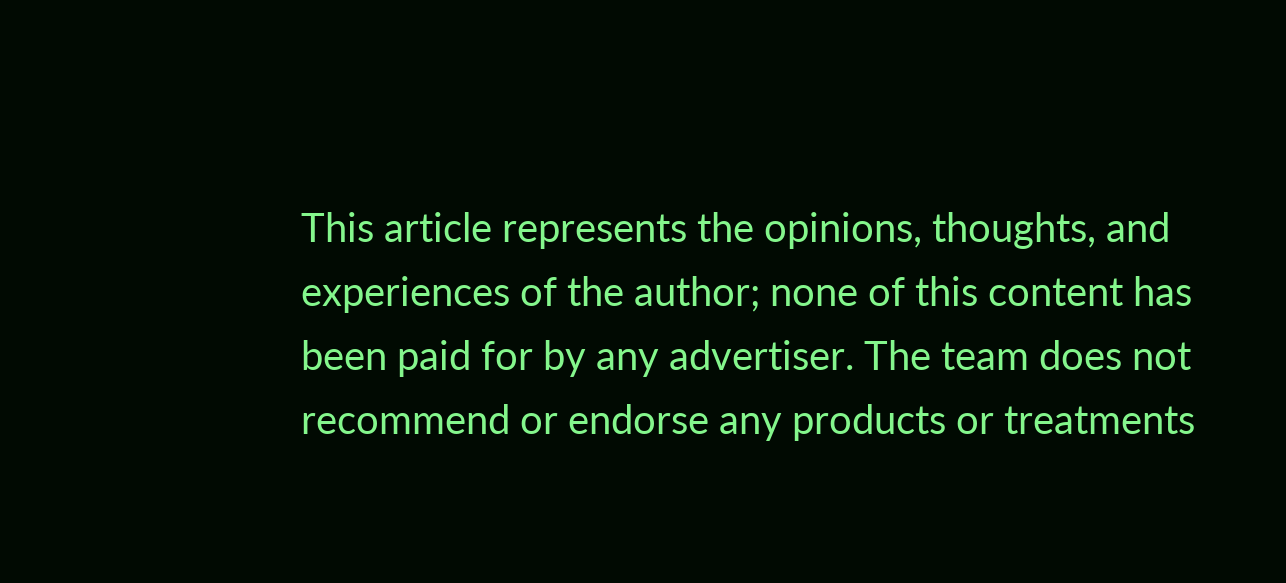This article represents the opinions, thoughts, and experiences of the author; none of this content has been paid for by any advertiser. The team does not recommend or endorse any products or treatments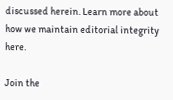discussed herein. Learn more about how we maintain editorial integrity here.

Join the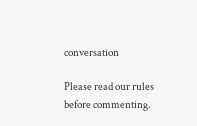conversation

Please read our rules before commenting.